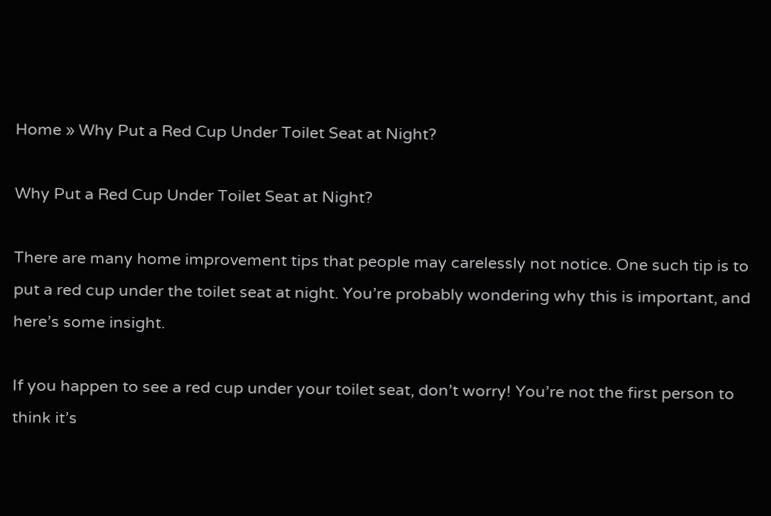Home » Why Put a Red Cup Under Toilet Seat at Night?

Why Put a Red Cup Under Toilet Seat at Night?

There are many home improvement tips that people may carelessly not notice. One such tip is to put a red cup under the toilet seat at night. You’re probably wondering why this is important, and here’s some insight.

If you happen to see a red cup under your toilet seat, don’t worry! You’re not the first person to think it’s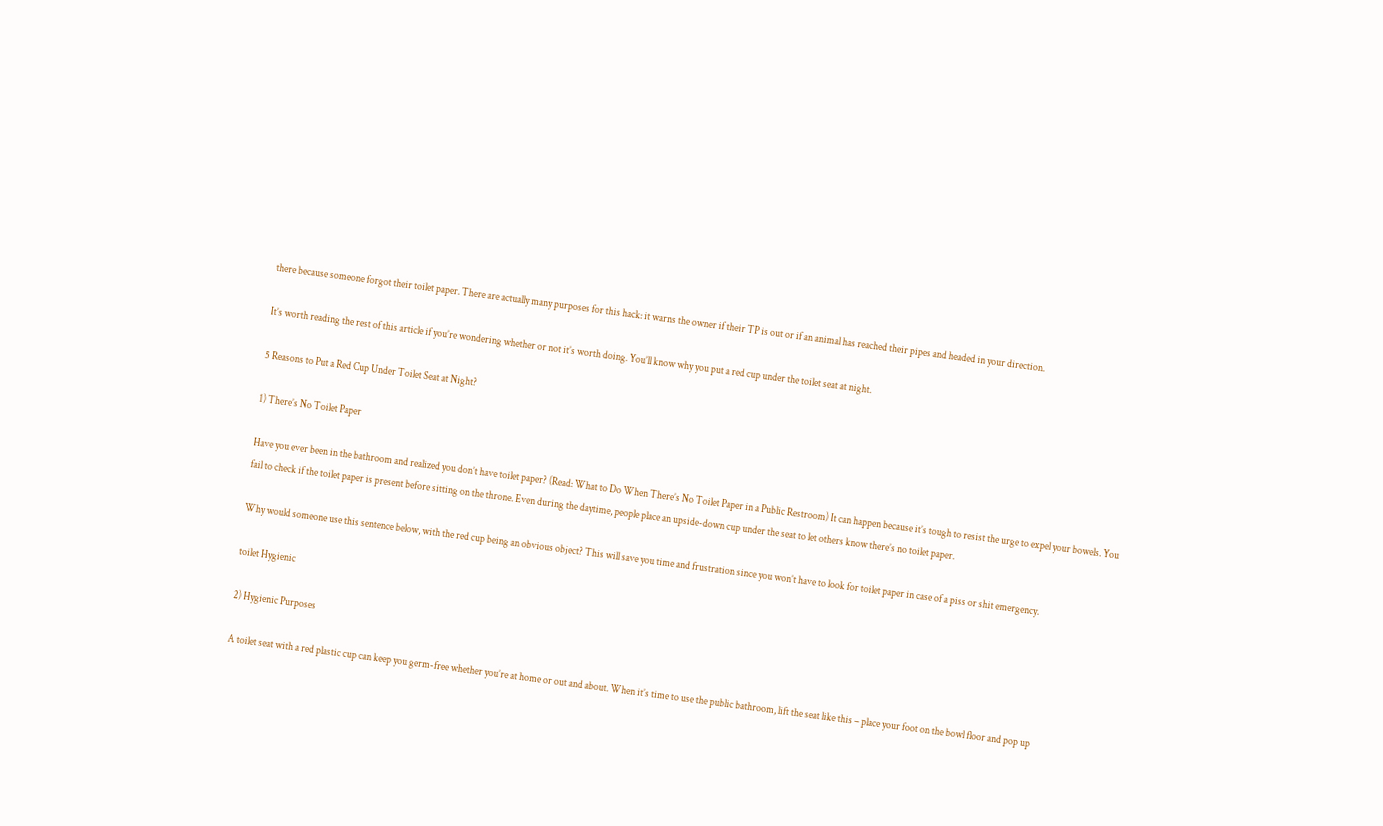there because someone forgot their toilet paper. There are actually many purposes for this hack: it warns the owner if their TP is out or if an animal has reached their pipes and headed in your direction.

It’s worth reading the rest of this article if you’re wondering whether or not it’s worth doing. You’ll know why you put a red cup under the toilet seat at night.

5 Reasons to Put a Red Cup Under Toilet Seat at Night?

1) There’s No Toilet Paper

Have you ever been in the bathroom and realized you don’t have toilet paper? (Read: What to Do When There’s No Toilet Paper in a Public Restroom) It can happen because it’s tough to resist the urge to expel your bowels. You fail to check if the toilet paper is present before sitting on the throne. Even during the daytime, people place an upside-down cup under the seat to let others know there’s no toilet paper.

Why would someone use this sentence below, with the red cup being an obvious object? This will save you time and frustration since you won’t have to look for toilet paper in case of a piss or shit emergency.

toilet Hygienic

2) Hygienic Purposes

A toilet seat with a red plastic cup can keep you germ-free whether you’re at home or out and about. When it’s time to use the public bathroom, lift the seat like this – place your foot on the bowl floor and pop up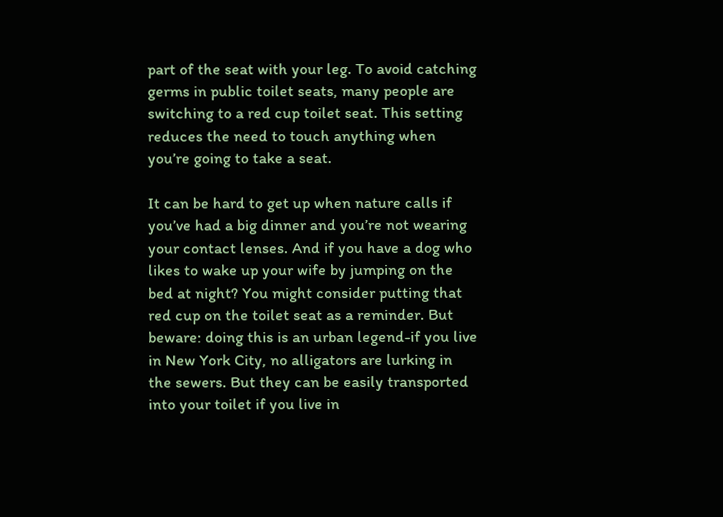part of the seat with your leg. To avoid catching germs in public toilet seats, many people are switching to a red cup toilet seat. This setting reduces the need to touch anything when you’re going to take a seat.

It can be hard to get up when nature calls if you’ve had a big dinner and you’re not wearing your contact lenses. And if you have a dog who likes to wake up your wife by jumping on the bed at night? You might consider putting that red cup on the toilet seat as a reminder. But beware: doing this is an urban legend-if you live in New York City, no alligators are lurking in the sewers. But they can be easily transported into your toilet if you live in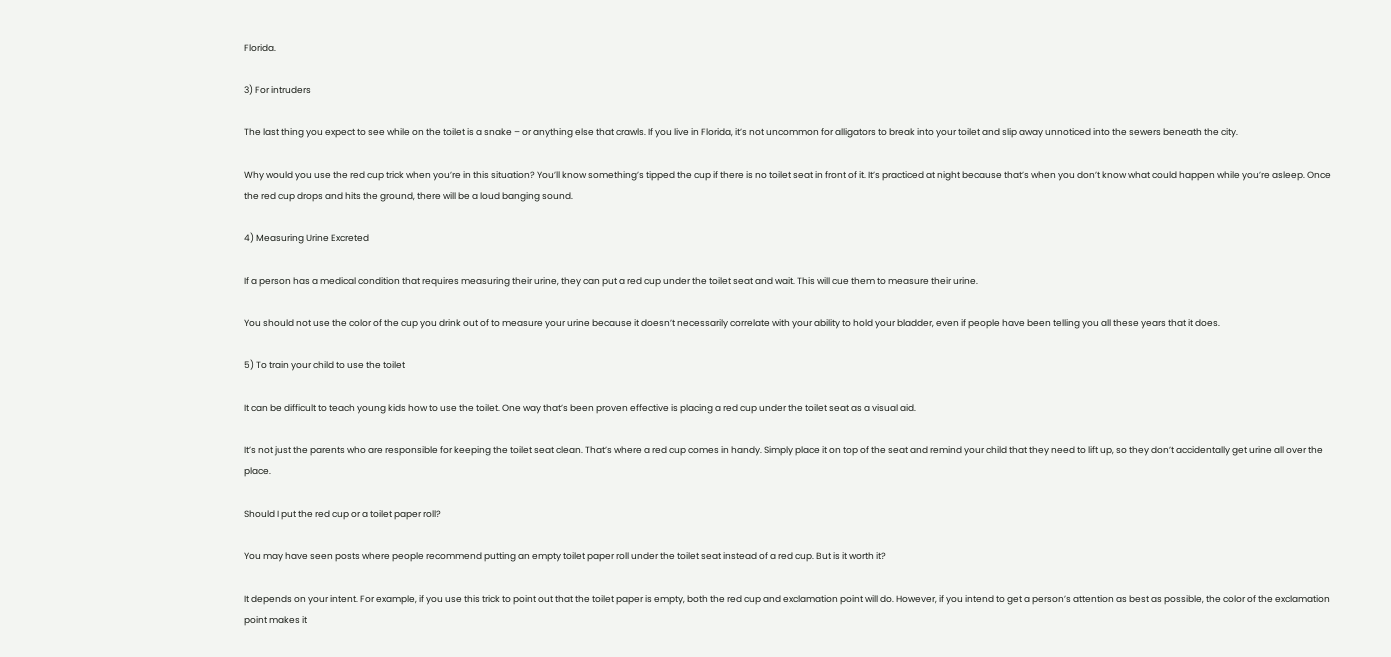Florida.

3) For intruders

The last thing you expect to see while on the toilet is a snake – or anything else that crawls. If you live in Florida, it’s not uncommon for alligators to break into your toilet and slip away unnoticed into the sewers beneath the city.

Why would you use the red cup trick when you’re in this situation? You’ll know something’s tipped the cup if there is no toilet seat in front of it. It’s practiced at night because that’s when you don’t know what could happen while you’re asleep. Once the red cup drops and hits the ground, there will be a loud banging sound.

4) Measuring Urine Excreted

If a person has a medical condition that requires measuring their urine, they can put a red cup under the toilet seat and wait. This will cue them to measure their urine.

You should not use the color of the cup you drink out of to measure your urine because it doesn’t necessarily correlate with your ability to hold your bladder, even if people have been telling you all these years that it does.

5) To train your child to use the toilet

It can be difficult to teach young kids how to use the toilet. One way that’s been proven effective is placing a red cup under the toilet seat as a visual aid.

It’s not just the parents who are responsible for keeping the toilet seat clean. That’s where a red cup comes in handy. Simply place it on top of the seat and remind your child that they need to lift up, so they don’t accidentally get urine all over the place.

Should I put the red cup or a toilet paper roll?

You may have seen posts where people recommend putting an empty toilet paper roll under the toilet seat instead of a red cup. But is it worth it?

It depends on your intent. For example, if you use this trick to point out that the toilet paper is empty, both the red cup and exclamation point will do. However, if you intend to get a person’s attention as best as possible, the color of the exclamation point makes it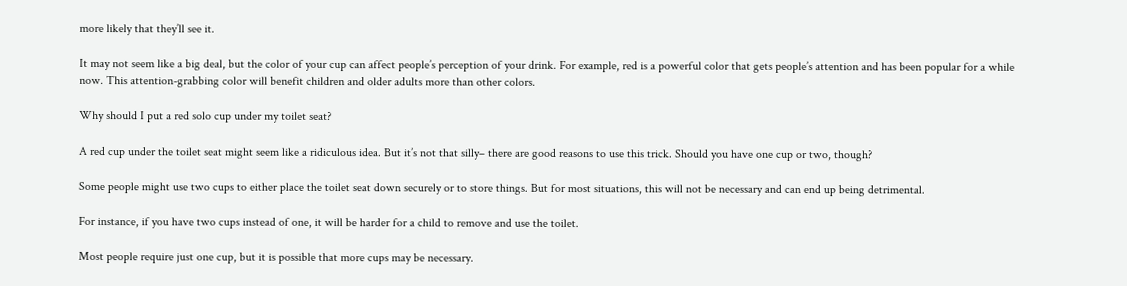more likely that they’ll see it.

It may not seem like a big deal, but the color of your cup can affect people’s perception of your drink. For example, red is a powerful color that gets people’s attention and has been popular for a while now. This attention-grabbing color will benefit children and older adults more than other colors.

Why should I put a red solo cup under my toilet seat?

A red cup under the toilet seat might seem like a ridiculous idea. But it’s not that silly– there are good reasons to use this trick. Should you have one cup or two, though?

Some people might use two cups to either place the toilet seat down securely or to store things. But for most situations, this will not be necessary and can end up being detrimental.

For instance, if you have two cups instead of one, it will be harder for a child to remove and use the toilet.

Most people require just one cup, but it is possible that more cups may be necessary.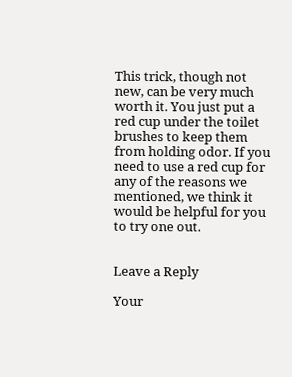This trick, though not new, can be very much worth it. You just put a red cup under the toilet brushes to keep them from holding odor. If you need to use a red cup for any of the reasons we mentioned, we think it would be helpful for you to try one out.


Leave a Reply

Your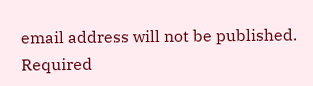email address will not be published. Required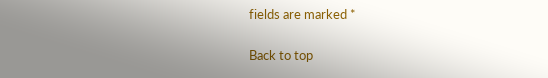fields are marked *

Back to top